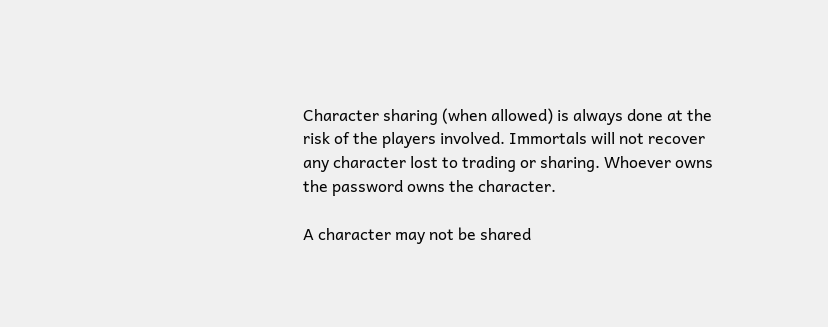Character sharing (when allowed) is always done at the risk of the players involved. Immortals will not recover any character lost to trading or sharing. Whoever owns the password owns the character.

A character may not be shared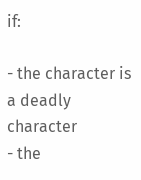if:

- the character is a deadly character
- the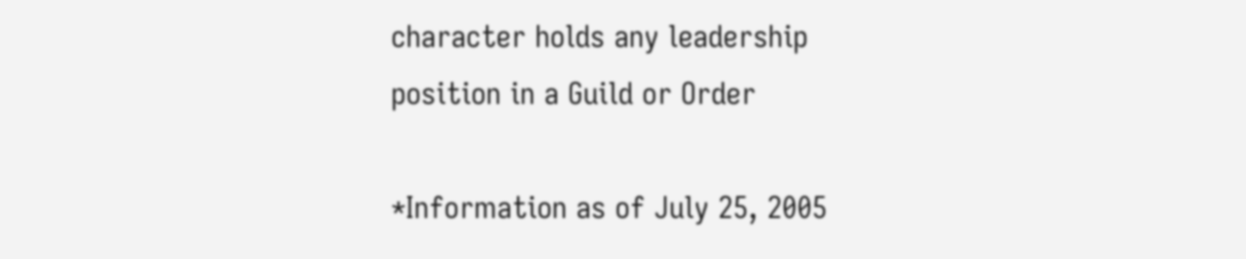character holds any leadership position in a Guild or Order

*Information as of July 25, 2005